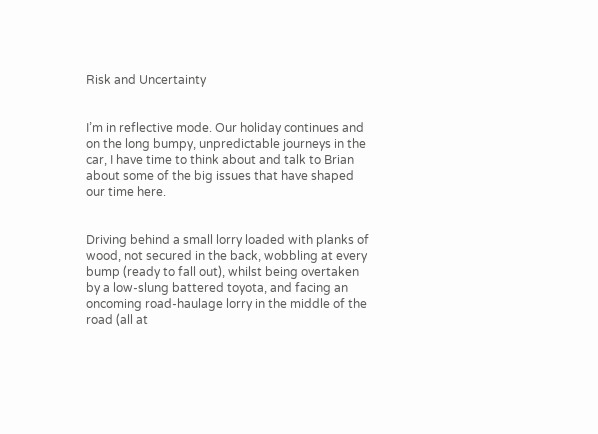Risk and Uncertainty


I’m in reflective mode. Our holiday continues and on the long bumpy, unpredictable journeys in the car, I have time to think about and talk to Brian about some of the big issues that have shaped our time here.


Driving behind a small lorry loaded with planks of wood, not secured in the back, wobbling at every bump (ready to fall out), whilst being overtaken by a low-slung battered toyota, and facing an oncoming road-haulage lorry in the middle of the road (all at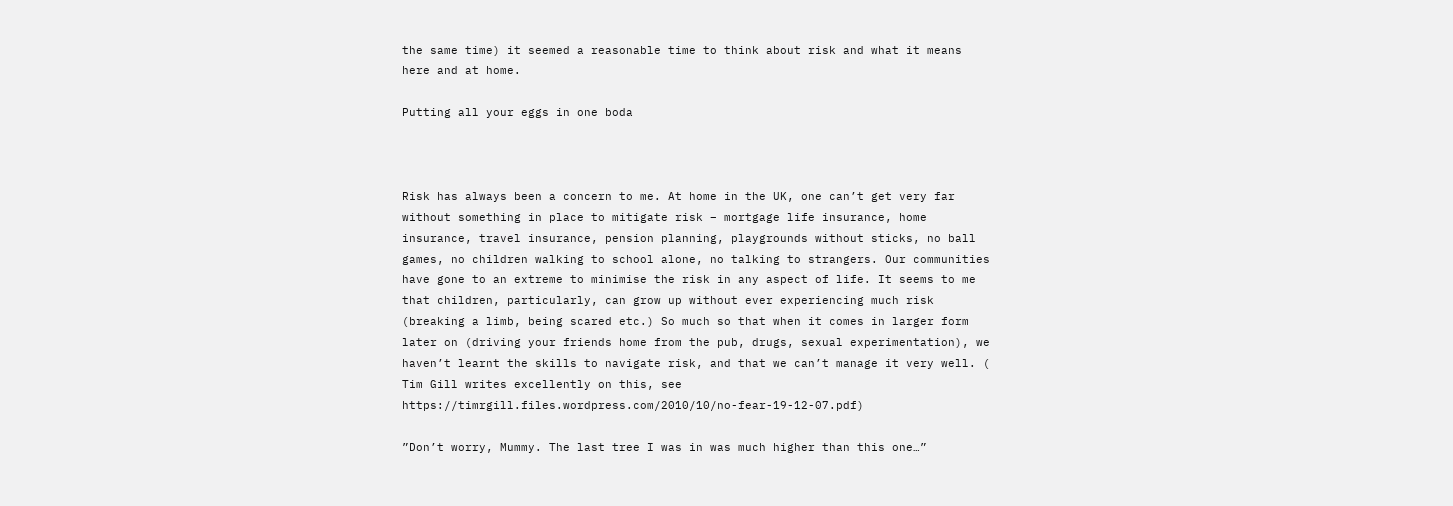the same time) it seemed a reasonable time to think about risk and what it means here and at home.

Putting all your eggs in one boda



Risk has always been a concern to me. At home in the UK, one can’t get very far without something in place to mitigate risk – mortgage life insurance, home insurance, travel insurance, pension planning, playgrounds without sticks, no ball games, no children walking to school alone, no talking to strangers. Our communities have gone to an extreme to minimise the risk in any aspect of life. It seems to me that children, particularly, can grow up without ever experiencing much risk (breaking a limb, being scared etc.) So much so that when it comes in larger form later on (driving your friends home from the pub, drugs, sexual experimentation), we haven’t learnt the skills to navigate risk, and that we can’t manage it very well. ( Tim Gill writes excellently on this, see https://timrgill.files.wordpress.com/2010/10/no-fear-19-12-07.pdf)

”Don’t worry, Mummy. The last tree I was in was much higher than this one…”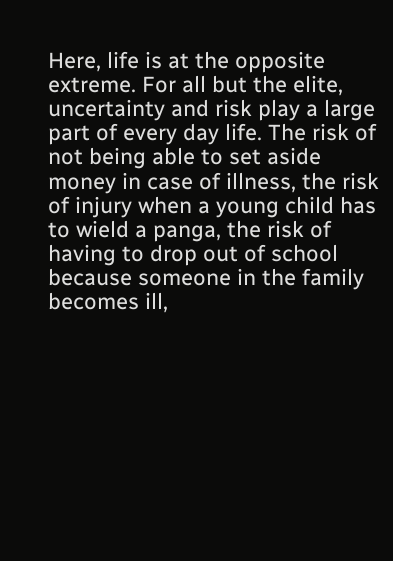Here, life is at the opposite extreme. For all but the elite, uncertainty and risk play a large part of every day life. The risk of not being able to set aside money in case of illness, the risk of injury when a young child has to wield a panga, the risk of having to drop out of school because someone in the family becomes ill,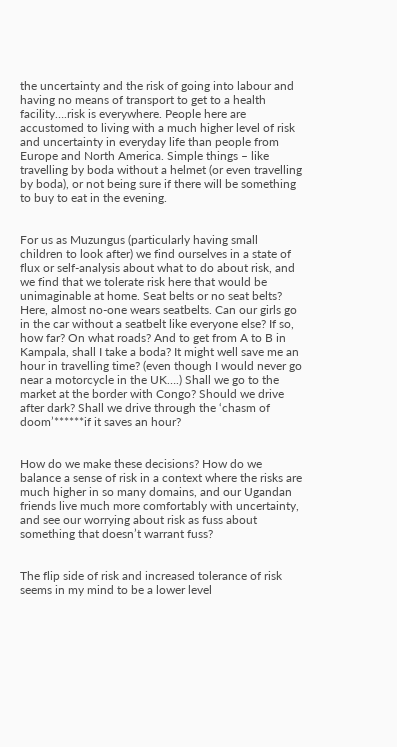the uncertainty and the risk of going into labour and having no means of transport to get to a health facility….risk is everywhere. People here are accustomed to living with a much higher level of risk and uncertainty in everyday life than people from Europe and North America. Simple things – like travelling by boda without a helmet (or even travelling by boda), or not being sure if there will be something to buy to eat in the evening.


For us as Muzungus (particularly having small children to look after) we find ourselves in a state of flux or self-analysis about what to do about risk, and we find that we tolerate risk here that would be unimaginable at home. Seat belts or no seat belts? Here, almost no-one wears seatbelts. Can our girls go in the car without a seatbelt like everyone else? If so, how far? On what roads? And to get from A to B in Kampala, shall I take a boda? It might well save me an hour in travelling time? (even though I would never go near a motorcycle in the UK….) Shall we go to the market at the border with Congo? Should we drive after dark? Shall we drive through the ‘chasm of doom’******if it saves an hour?


How do we make these decisions? How do we balance a sense of risk in a context where the risks are much higher in so many domains, and our Ugandan friends live much more comfortably with uncertainty, and see our worrying about risk as fuss about something that doesn’t warrant fuss?


The flip side of risk and increased tolerance of risk seems in my mind to be a lower level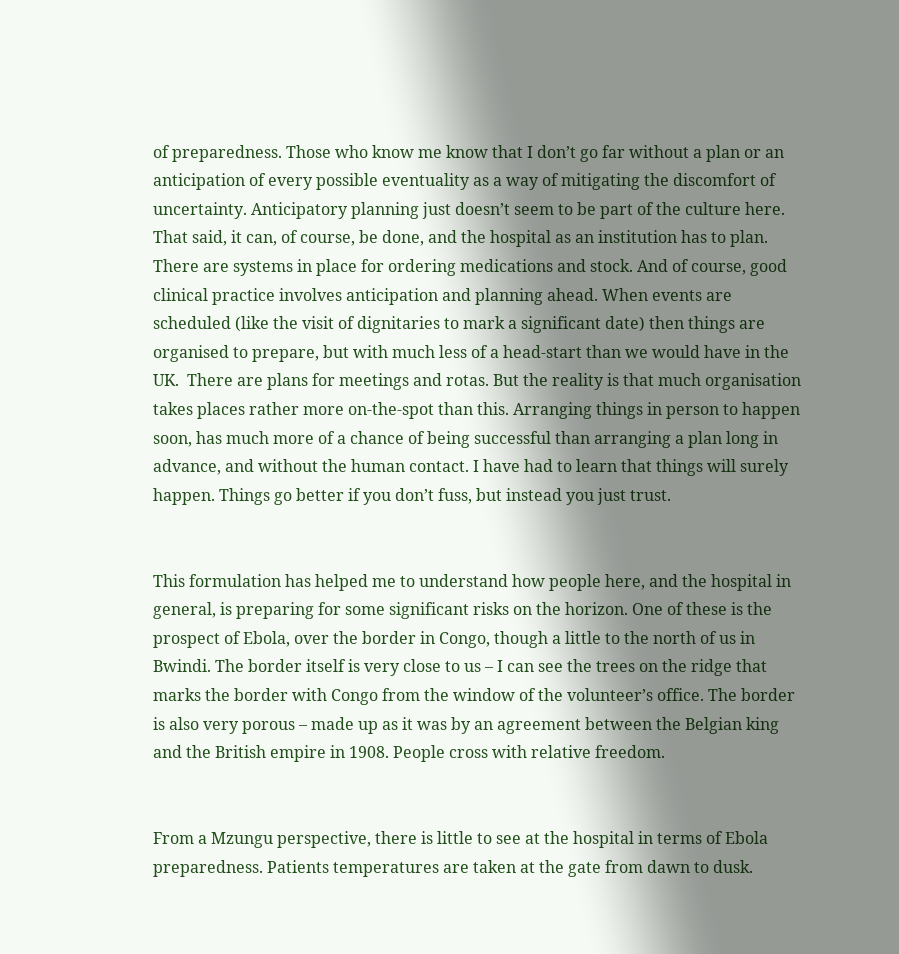of preparedness. Those who know me know that I don’t go far without a plan or an anticipation of every possible eventuality as a way of mitigating the discomfort of uncertainty. Anticipatory planning just doesn’t seem to be part of the culture here. That said, it can, of course, be done, and the hospital as an institution has to plan. There are systems in place for ordering medications and stock. And of course, good clinical practice involves anticipation and planning ahead. When events are scheduled (like the visit of dignitaries to mark a significant date) then things are organised to prepare, but with much less of a head-start than we would have in the UK.  There are plans for meetings and rotas. But the reality is that much organisation takes places rather more on-the-spot than this. Arranging things in person to happen soon, has much more of a chance of being successful than arranging a plan long in advance, and without the human contact. I have had to learn that things will surely happen. Things go better if you don’t fuss, but instead you just trust.


This formulation has helped me to understand how people here, and the hospital in general, is preparing for some significant risks on the horizon. One of these is the prospect of Ebola, over the border in Congo, though a little to the north of us in Bwindi. The border itself is very close to us – I can see the trees on the ridge that marks the border with Congo from the window of the volunteer’s office. The border is also very porous – made up as it was by an agreement between the Belgian king and the British empire in 1908. People cross with relative freedom.


From a Mzungu perspective, there is little to see at the hospital in terms of Ebola preparedness. Patients temperatures are taken at the gate from dawn to dusk.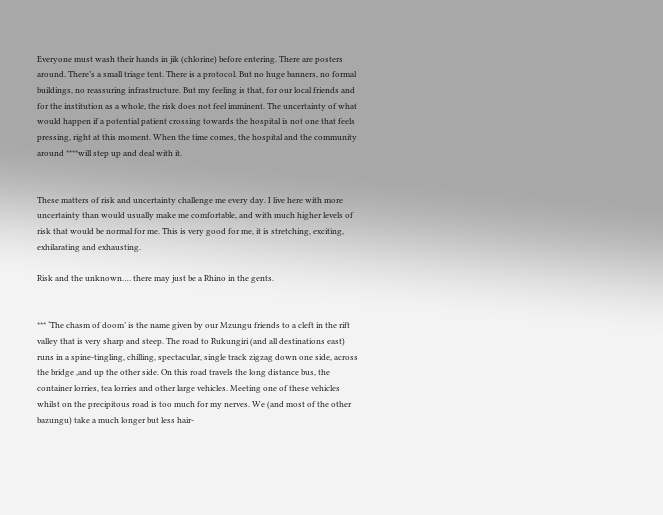Everyone must wash their hands in jik (chlorine) before entering. There are posters around. There’s a small triage tent. There is a protocol. But no huge banners, no formal buildings, no reassuring infrastructure. But my feeling is that, for our local friends and for the institution as a whole, the risk does not feel imminent. The uncertainty of what would happen if a potential patient crossing towards the hospital is not one that feels pressing, right at this moment. When the time comes, the hospital and the community around ****will step up and deal with it.


These matters of risk and uncertainty challenge me every day. I live here with more uncertainty than would usually make me comfortable, and with much higher levels of risk that would be normal for me. This is very good for me, it is stretching, exciting, exhilarating and exhausting.

Risk and the unknown…. there may just be a Rhino in the gents.


*** ‘The chasm of doom’ is the name given by our Mzungu friends to a cleft in the rift valley that is very sharp and steep. The road to Rukungiri (and all destinations east) runs in a spine-tingling, chilling, spectacular, single track zigzag down one side, across the bridge ,and up the other side. On this road travels the long distance bus, the container lorries, tea lorries and other large vehicles. Meeting one of these vehicles whilst on the precipitous road is too much for my nerves. We (and most of the other bazungu) take a much longer but less hair-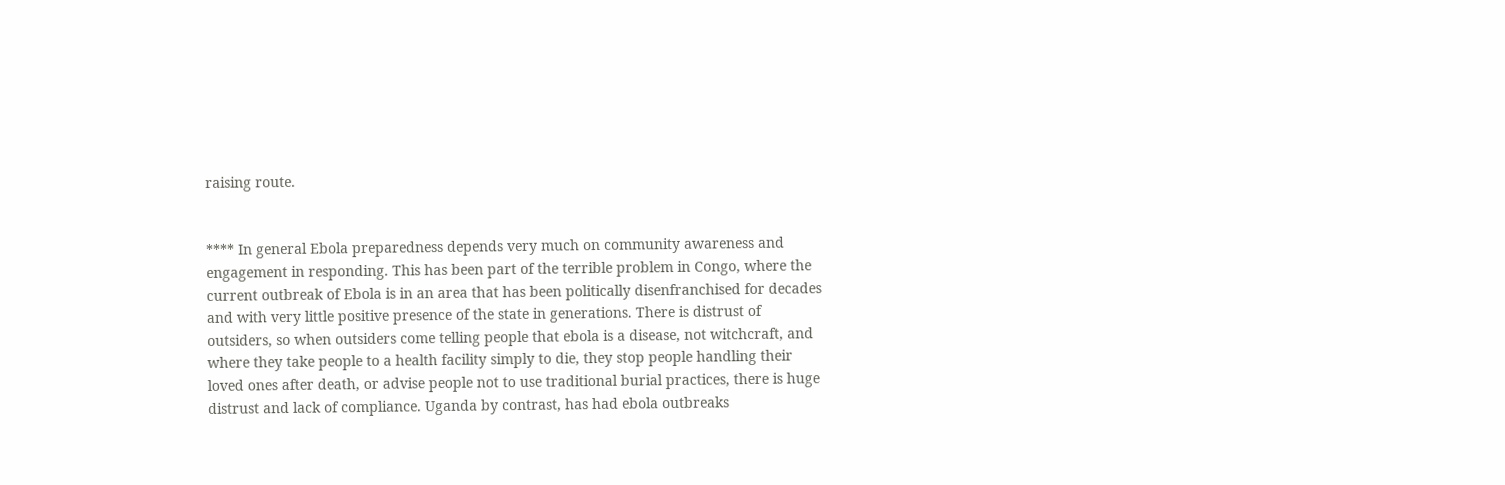raising route.


**** In general Ebola preparedness depends very much on community awareness and engagement in responding. This has been part of the terrible problem in Congo, where the current outbreak of Ebola is in an area that has been politically disenfranchised for decades and with very little positive presence of the state in generations. There is distrust of outsiders, so when outsiders come telling people that ebola is a disease, not witchcraft, and where they take people to a health facility simply to die, they stop people handling their loved ones after death, or advise people not to use traditional burial practices, there is huge distrust and lack of compliance. Uganda by contrast, has had ebola outbreaks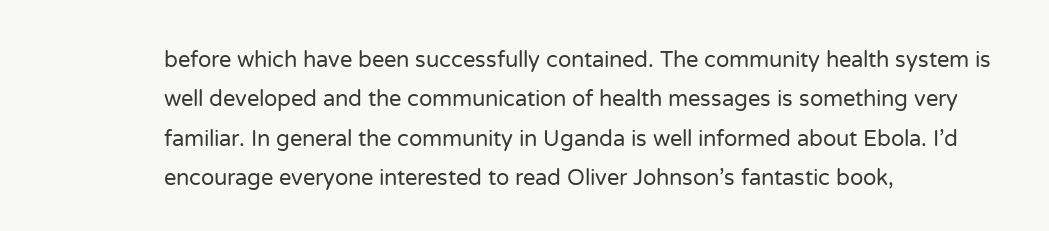before which have been successfully contained. The community health system is well developed and the communication of health messages is something very familiar. In general the community in Uganda is well informed about Ebola. I’d encourage everyone interested to read Oliver Johnson’s fantastic book,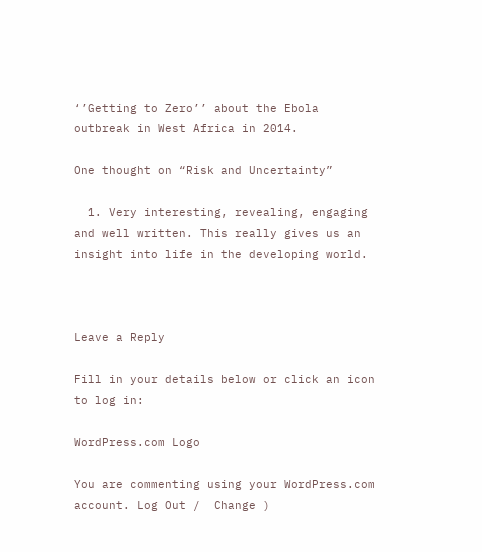‘’Getting to Zero’’ about the Ebola outbreak in West Africa in 2014.

One thought on “Risk and Uncertainty”

  1. Very interesting, revealing, engaging and well written. This really gives us an insight into life in the developing world.



Leave a Reply

Fill in your details below or click an icon to log in:

WordPress.com Logo

You are commenting using your WordPress.com account. Log Out /  Change )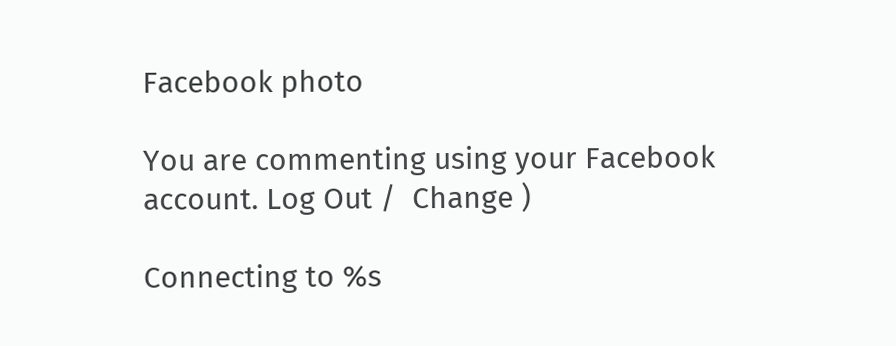Facebook photo

You are commenting using your Facebook account. Log Out /  Change )

Connecting to %s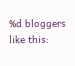%d bloggers like this: